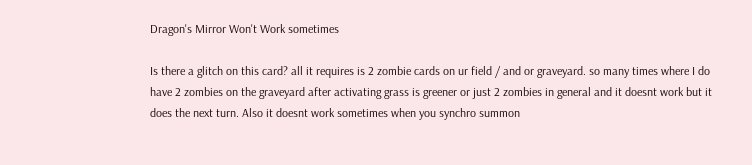Dragon's Mirror Won't Work sometimes

Is there a glitch on this card? all it requires is 2 zombie cards on ur field / and or graveyard. so many times where I do have 2 zombies on the graveyard after activating grass is greener or just 2 zombies in general and it doesnt work but it does the next turn. Also it doesnt work sometimes when you synchro summon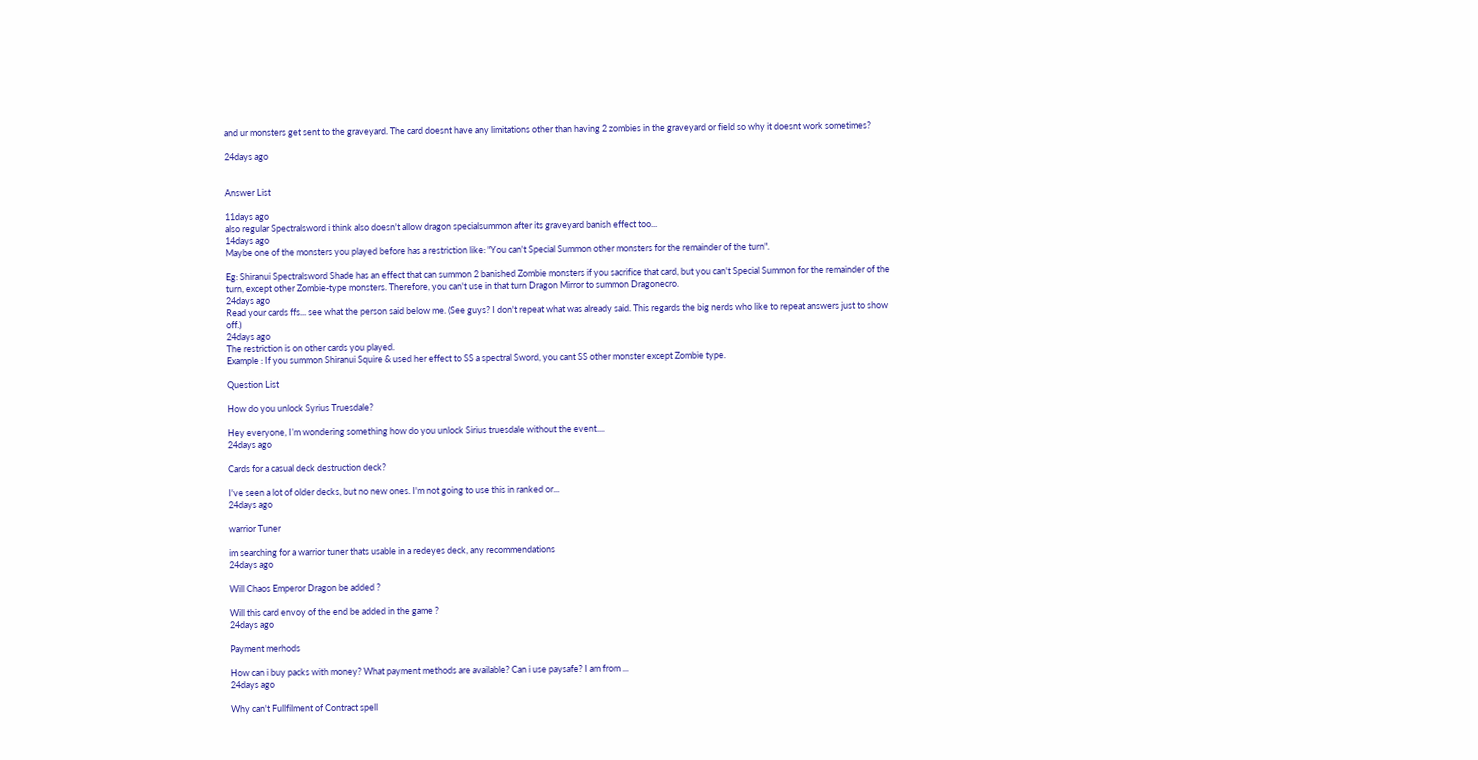and ur monsters get sent to the graveyard. The card doesnt have any limitations other than having 2 zombies in the graveyard or field so why it doesnt work sometimes?

24days ago


Answer List

11days ago
also regular Spectralsword i think also doesn't allow dragon specialsummon after its graveyard banish effect too...
14days ago
Maybe one of the monsters you played before has a restriction like: "You can't Special Summon other monsters for the remainder of the turn".

Eg: Shiranui Spectralsword Shade has an effect that can summon 2 banished Zombie monsters if you sacrifice that card, but you can't Special Summon for the remainder of the turn, except other Zombie-type monsters. Therefore, you can't use in that turn Dragon Mirror to summon Dragonecro.
24days ago
Read your cards ffs... see what the person said below me. (See guys? I don't repeat what was already said. This regards the big nerds who like to repeat answers just to show off.)
24days ago
The restriction is on other cards you played.
Example : If you summon Shiranui Squire & used her effect to SS a spectral Sword, you cant SS other monster except Zombie type.

Question List

How do you unlock Syrius Truesdale?

Hey everyone, I’m wondering something how do you unlock Sirius truesdale without the event....
24days ago

Cards for a casual deck destruction deck?

I've seen a lot of older decks, but no new ones. I'm not going to use this in ranked or...
24days ago

warrior Tuner

im searching for a warrior tuner thats usable in a redeyes deck, any recommendations
24days ago

Will Chaos Emperor Dragon be added ?

Will this card envoy of the end be added in the game ?
24days ago

Payment merhods

How can i buy packs with money? What payment methods are available? Can i use paysafe? I am from ...
24days ago

Why can't Fullfilment of Contract spell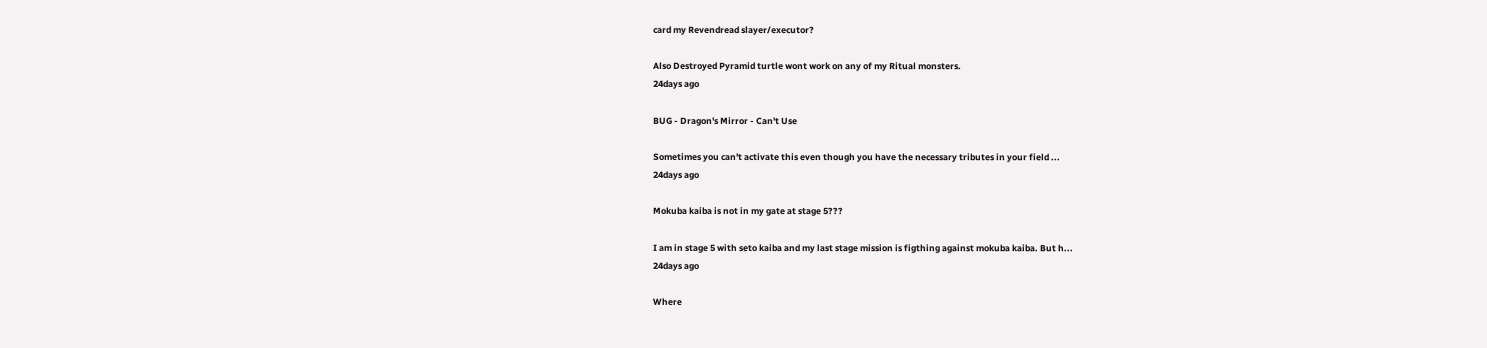card my Revendread slayer/executor?

Also Destroyed Pyramid turtle wont work on any of my Ritual monsters.
24days ago

BUG - Dragon's Mirror - Can't Use

Sometimes you can't activate this even though you have the necessary tributes in your field ...
24days ago

Mokuba kaiba is not in my gate at stage 5???

I am in stage 5 with seto kaiba and my last stage mission is figthing against mokuba kaiba. But h...
24days ago

Where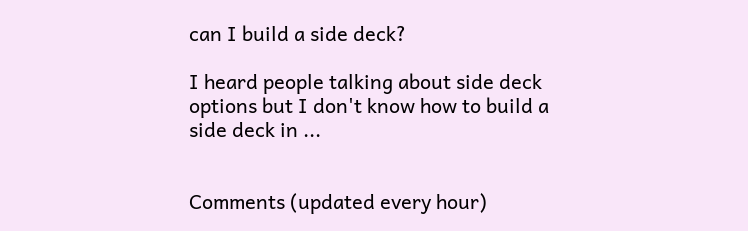can I build a side deck?

I heard people talking about side deck options but I don't know how to build a side deck in ...


Comments (updated every hour)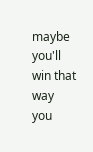maybe you'll win that way
you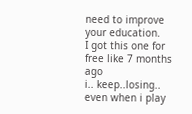need to improve your education.
I got this one for free like 7 months ago
i.. keep..losing.. even when i play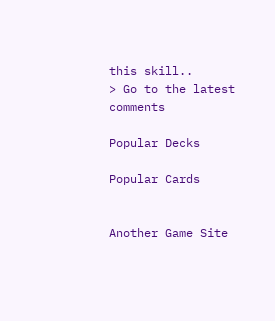this skill..
> Go to the latest comments

Popular Decks

Popular Cards


Another Game Site